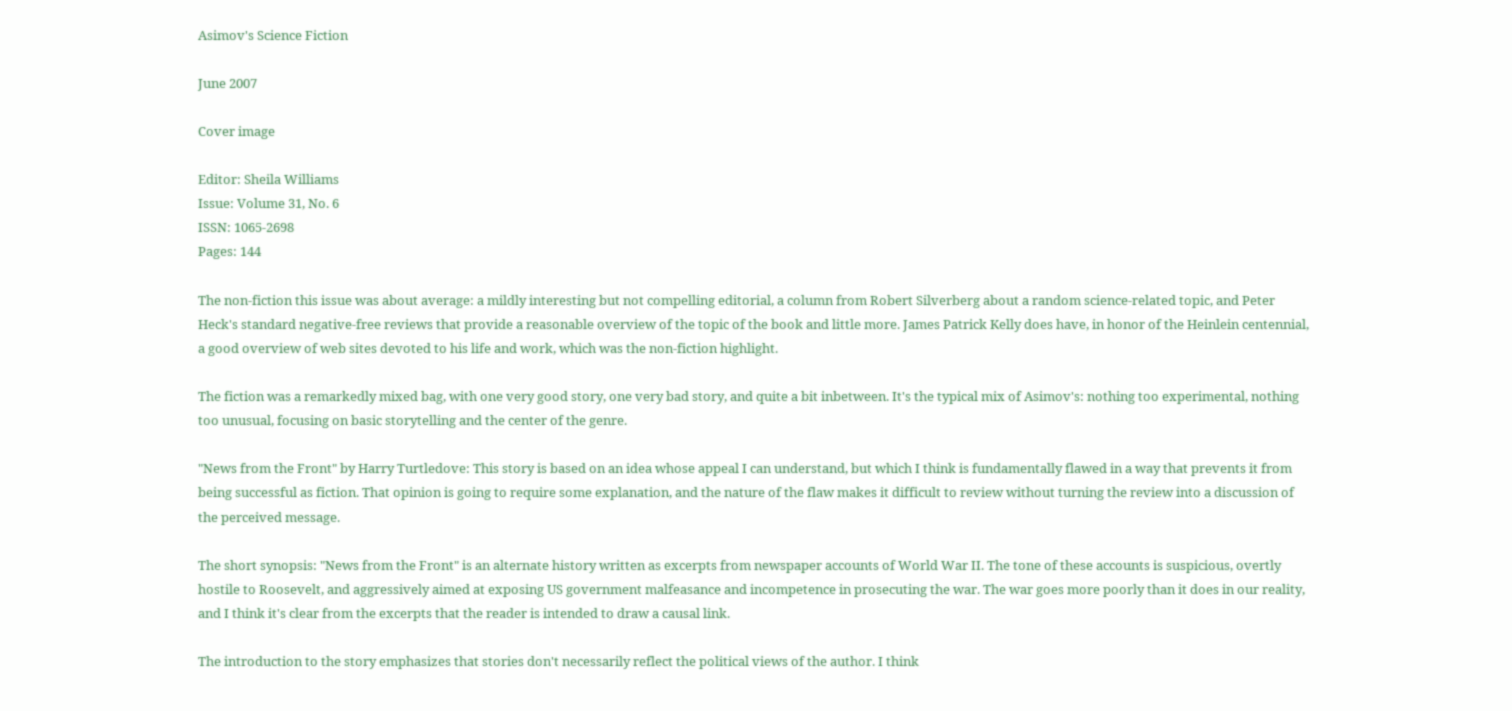Asimov's Science Fiction

June 2007

Cover image

Editor: Sheila Williams
Issue: Volume 31, No. 6
ISSN: 1065-2698
Pages: 144

The non-fiction this issue was about average: a mildly interesting but not compelling editorial, a column from Robert Silverberg about a random science-related topic, and Peter Heck's standard negative-free reviews that provide a reasonable overview of the topic of the book and little more. James Patrick Kelly does have, in honor of the Heinlein centennial, a good overview of web sites devoted to his life and work, which was the non-fiction highlight.

The fiction was a remarkedly mixed bag, with one very good story, one very bad story, and quite a bit inbetween. It's the typical mix of Asimov's: nothing too experimental, nothing too unusual, focusing on basic storytelling and the center of the genre.

"News from the Front" by Harry Turtledove: This story is based on an idea whose appeal I can understand, but which I think is fundamentally flawed in a way that prevents it from being successful as fiction. That opinion is going to require some explanation, and the nature of the flaw makes it difficult to review without turning the review into a discussion of the perceived message.

The short synopsis: "News from the Front" is an alternate history written as excerpts from newspaper accounts of World War II. The tone of these accounts is suspicious, overtly hostile to Roosevelt, and aggressively aimed at exposing US government malfeasance and incompetence in prosecuting the war. The war goes more poorly than it does in our reality, and I think it's clear from the excerpts that the reader is intended to draw a causal link.

The introduction to the story emphasizes that stories don't necessarily reflect the political views of the author. I think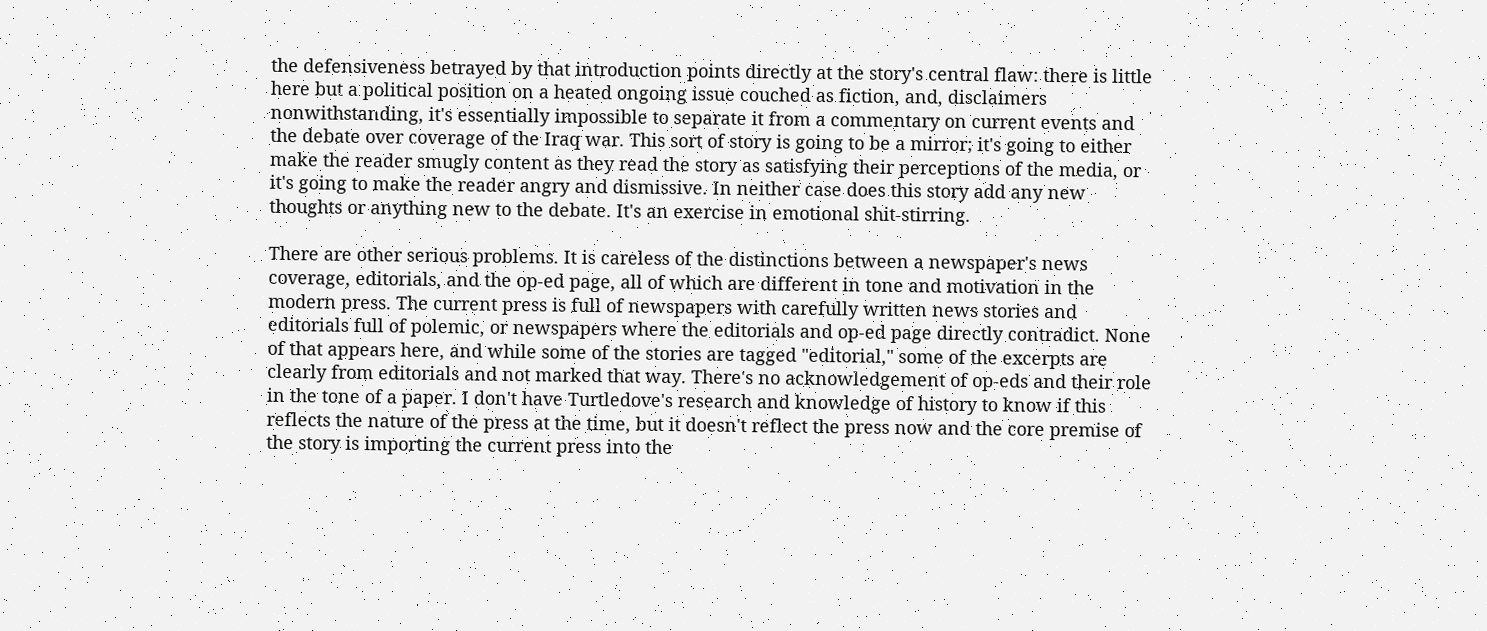the defensiveness betrayed by that introduction points directly at the story's central flaw: there is little here but a political position on a heated ongoing issue couched as fiction, and, disclaimers nonwithstanding, it's essentially impossible to separate it from a commentary on current events and the debate over coverage of the Iraq war. This sort of story is going to be a mirror; it's going to either make the reader smugly content as they read the story as satisfying their perceptions of the media, or it's going to make the reader angry and dismissive. In neither case does this story add any new thoughts or anything new to the debate. It's an exercise in emotional shit-stirring.

There are other serious problems. It is careless of the distinctions between a newspaper's news coverage, editorials, and the op-ed page, all of which are different in tone and motivation in the modern press. The current press is full of newspapers with carefully written news stories and editorials full of polemic, or newspapers where the editorials and op-ed page directly contradict. None of that appears here, and while some of the stories are tagged "editorial," some of the excerpts are clearly from editorials and not marked that way. There's no acknowledgement of op-eds and their role in the tone of a paper. I don't have Turtledove's research and knowledge of history to know if this reflects the nature of the press at the time, but it doesn't reflect the press now and the core premise of the story is importing the current press into the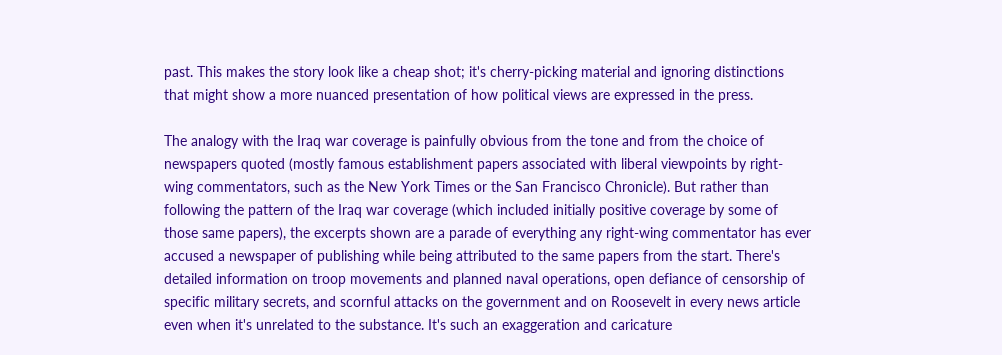past. This makes the story look like a cheap shot; it's cherry-picking material and ignoring distinctions that might show a more nuanced presentation of how political views are expressed in the press.

The analogy with the Iraq war coverage is painfully obvious from the tone and from the choice of newspapers quoted (mostly famous establishment papers associated with liberal viewpoints by right-wing commentators, such as the New York Times or the San Francisco Chronicle). But rather than following the pattern of the Iraq war coverage (which included initially positive coverage by some of those same papers), the excerpts shown are a parade of everything any right-wing commentator has ever accused a newspaper of publishing while being attributed to the same papers from the start. There's detailed information on troop movements and planned naval operations, open defiance of censorship of specific military secrets, and scornful attacks on the government and on Roosevelt in every news article even when it's unrelated to the substance. It's such an exaggeration and caricature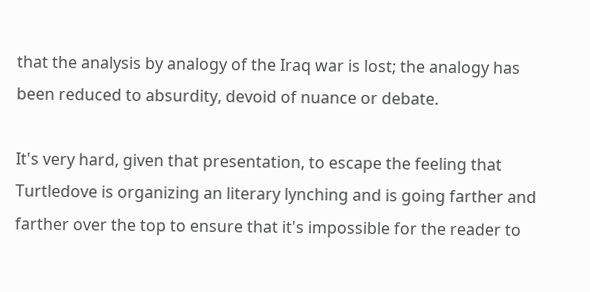that the analysis by analogy of the Iraq war is lost; the analogy has been reduced to absurdity, devoid of nuance or debate.

It's very hard, given that presentation, to escape the feeling that Turtledove is organizing an literary lynching and is going farther and farther over the top to ensure that it's impossible for the reader to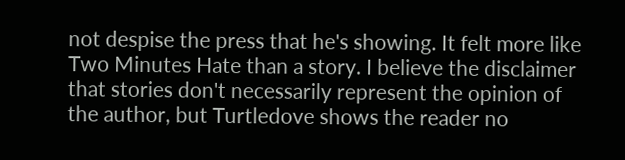not despise the press that he's showing. It felt more like Two Minutes Hate than a story. I believe the disclaimer that stories don't necessarily represent the opinion of the author, but Turtledove shows the reader no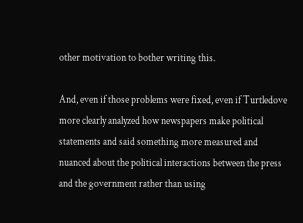other motivation to bother writing this.

And, even if those problems were fixed, even if Turtledove more clearly analyzed how newspapers make political statements and said something more measured and nuanced about the political interactions between the press and the government rather than using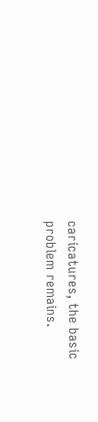caricatures, the basic problem remains.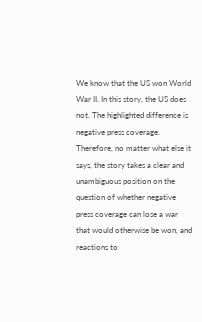We know that the US won World War II. In this story, the US does not. The highlighted difference is negative press coverage. Therefore, no matter what else it says, the story takes a clear and unambiguous position on the question of whether negative press coverage can lose a war that would otherwise be won, and reactions to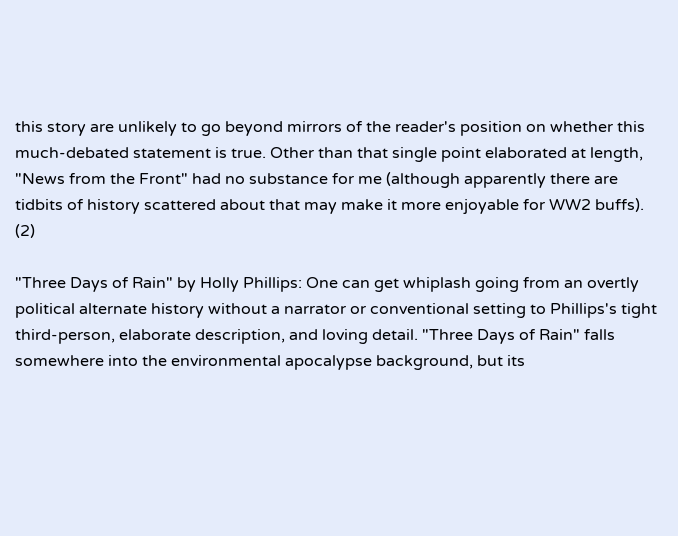this story are unlikely to go beyond mirrors of the reader's position on whether this much-debated statement is true. Other than that single point elaborated at length, "News from the Front" had no substance for me (although apparently there are tidbits of history scattered about that may make it more enjoyable for WW2 buffs). (2)

"Three Days of Rain" by Holly Phillips: One can get whiplash going from an overtly political alternate history without a narrator or conventional setting to Phillips's tight third-person, elaborate description, and loving detail. "Three Days of Rain" falls somewhere into the environmental apocalypse background, but its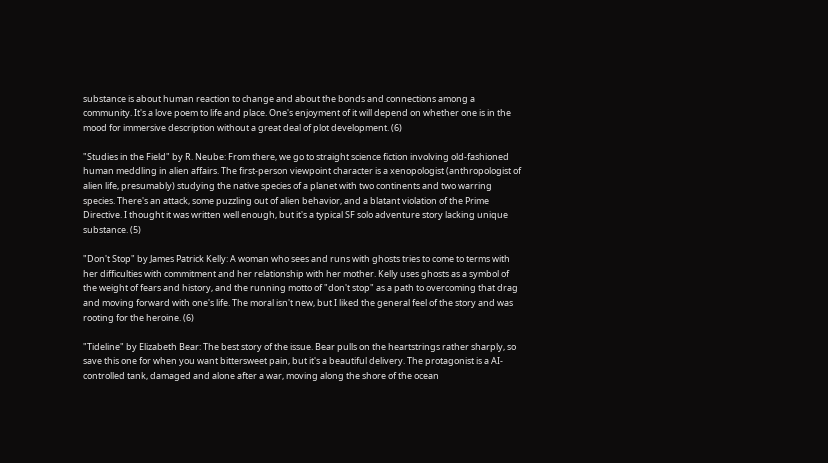substance is about human reaction to change and about the bonds and connections among a community. It's a love poem to life and place. One's enjoyment of it will depend on whether one is in the mood for immersive description without a great deal of plot development. (6)

"Studies in the Field" by R. Neube: From there, we go to straight science fiction involving old-fashioned human meddling in alien affairs. The first-person viewpoint character is a xenopologist (anthropologist of alien life, presumably) studying the native species of a planet with two continents and two warring species. There's an attack, some puzzling out of alien behavior, and a blatant violation of the Prime Directive. I thought it was written well enough, but it's a typical SF solo adventure story lacking unique substance. (5)

"Don't Stop" by James Patrick Kelly: A woman who sees and runs with ghosts tries to come to terms with her difficulties with commitment and her relationship with her mother. Kelly uses ghosts as a symbol of the weight of fears and history, and the running motto of "don't stop" as a path to overcoming that drag and moving forward with one's life. The moral isn't new, but I liked the general feel of the story and was rooting for the heroine. (6)

"Tideline" by Elizabeth Bear: The best story of the issue. Bear pulls on the heartstrings rather sharply, so save this one for when you want bittersweet pain, but it's a beautiful delivery. The protagonist is a AI-controlled tank, damaged and alone after a war, moving along the shore of the ocean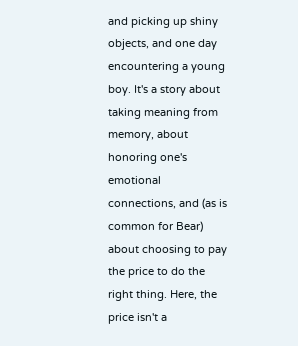and picking up shiny objects, and one day encountering a young boy. It's a story about taking meaning from memory, about honoring one's emotional connections, and (as is common for Bear) about choosing to pay the price to do the right thing. Here, the price isn't a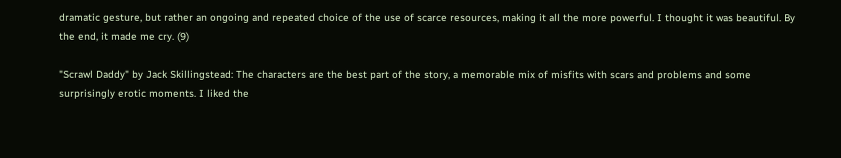dramatic gesture, but rather an ongoing and repeated choice of the use of scarce resources, making it all the more powerful. I thought it was beautiful. By the end, it made me cry. (9)

"Scrawl Daddy" by Jack Skillingstead: The characters are the best part of the story, a memorable mix of misfits with scars and problems and some surprisingly erotic moments. I liked the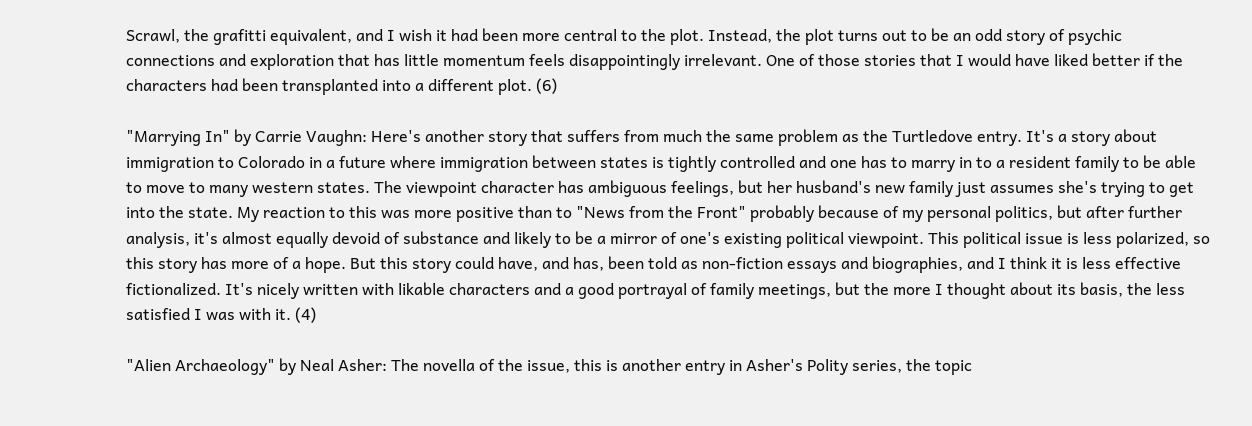Scrawl, the grafitti equivalent, and I wish it had been more central to the plot. Instead, the plot turns out to be an odd story of psychic connections and exploration that has little momentum feels disappointingly irrelevant. One of those stories that I would have liked better if the characters had been transplanted into a different plot. (6)

"Marrying In" by Carrie Vaughn: Here's another story that suffers from much the same problem as the Turtledove entry. It's a story about immigration to Colorado in a future where immigration between states is tightly controlled and one has to marry in to a resident family to be able to move to many western states. The viewpoint character has ambiguous feelings, but her husband's new family just assumes she's trying to get into the state. My reaction to this was more positive than to "News from the Front" probably because of my personal politics, but after further analysis, it's almost equally devoid of substance and likely to be a mirror of one's existing political viewpoint. This political issue is less polarized, so this story has more of a hope. But this story could have, and has, been told as non-fiction essays and biographies, and I think it is less effective fictionalized. It's nicely written with likable characters and a good portrayal of family meetings, but the more I thought about its basis, the less satisfied I was with it. (4)

"Alien Archaeology" by Neal Asher: The novella of the issue, this is another entry in Asher's Polity series, the topic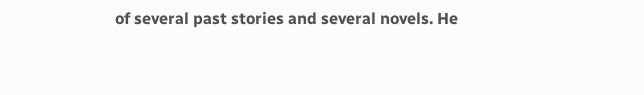of several past stories and several novels. He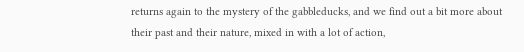returns again to the mystery of the gabbleducks, and we find out a bit more about their past and their nature, mixed in with a lot of action,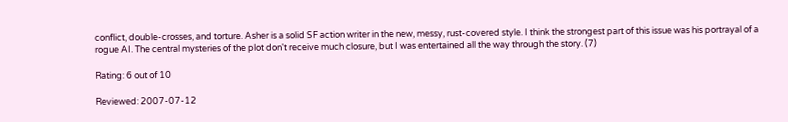conflict, double-crosses, and torture. Asher is a solid SF action writer in the new, messy, rust-covered style. I think the strongest part of this issue was his portrayal of a rogue AI. The central mysteries of the plot don't receive much closure, but I was entertained all the way through the story. (7)

Rating: 6 out of 10

Reviewed: 2007-07-12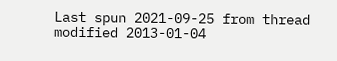Last spun 2021-09-25 from thread modified 2013-01-04